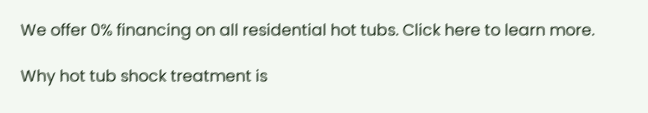We offer 0% financing on all residential hot tubs. Click here to learn more.

Why hot tub shock treatment is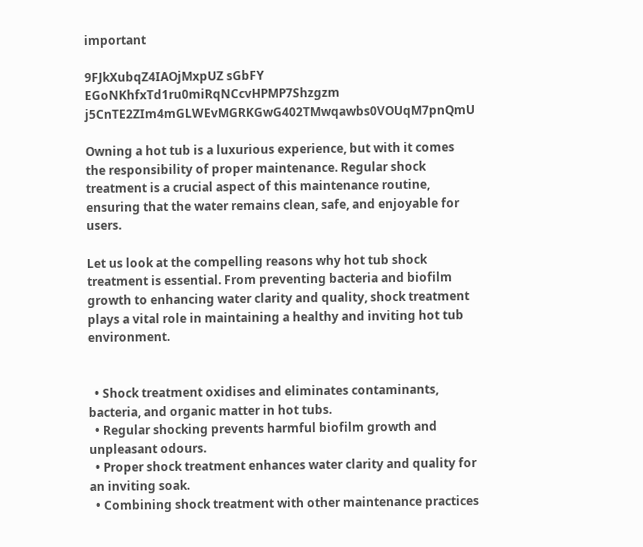important

9FJkXubqZ4IAOjMxpUZ sGbFY EGoNKhfxTd1ru0miRqNCcvHPMP7Shzgzm j5CnTE2ZIm4mGLWEvMGRKGwG402TMwqawbs0VOUqM7pnQmU

Owning a hot tub is a luxurious experience, but with it comes the responsibility of proper maintenance. Regular shock treatment is a crucial aspect of this maintenance routine, ensuring that the water remains clean, safe, and enjoyable for users.

Let us look at the compelling reasons why hot tub shock treatment is essential. From preventing bacteria and biofilm growth to enhancing water clarity and quality, shock treatment plays a vital role in maintaining a healthy and inviting hot tub environment.


  • Shock treatment oxidises and eliminates contaminants, bacteria, and organic matter in hot tubs.
  • Regular shocking prevents harmful biofilm growth and unpleasant odours.
  • Proper shock treatment enhances water clarity and quality for an inviting soak.
  • Combining shock treatment with other maintenance practices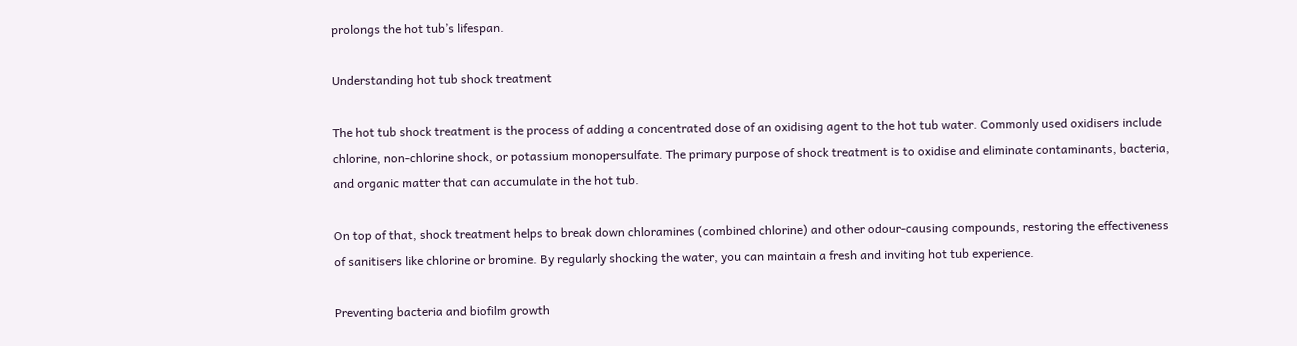prolongs the hot tub’s lifespan.

Understanding hot tub shock treatment

The hot tub shock treatment is the process of adding a concentrated dose of an oxidising agent to the hot tub water. Commonly used oxidisers include chlorine, non-chlorine shock, or potassium monopersulfate. The primary purpose of shock treatment is to oxidise and eliminate contaminants, bacteria, and organic matter that can accumulate in the hot tub.

On top of that, shock treatment helps to break down chloramines (combined chlorine) and other odour-causing compounds, restoring the effectiveness of sanitisers like chlorine or bromine. By regularly shocking the water, you can maintain a fresh and inviting hot tub experience.

Preventing bacteria and biofilm growth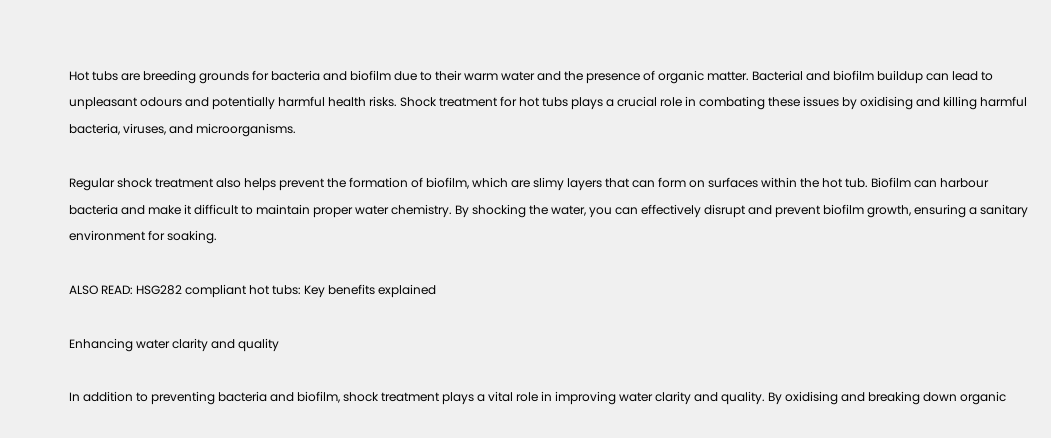Hot tubs are breeding grounds for bacteria and biofilm due to their warm water and the presence of organic matter. Bacterial and biofilm buildup can lead to unpleasant odours and potentially harmful health risks. Shock treatment for hot tubs plays a crucial role in combating these issues by oxidising and killing harmful bacteria, viruses, and microorganisms.

Regular shock treatment also helps prevent the formation of biofilm, which are slimy layers that can form on surfaces within the hot tub. Biofilm can harbour bacteria and make it difficult to maintain proper water chemistry. By shocking the water, you can effectively disrupt and prevent biofilm growth, ensuring a sanitary environment for soaking.

ALSO READ: HSG282 compliant hot tubs: Key benefits explained

Enhancing water clarity and quality

In addition to preventing bacteria and biofilm, shock treatment plays a vital role in improving water clarity and quality. By oxidising and breaking down organic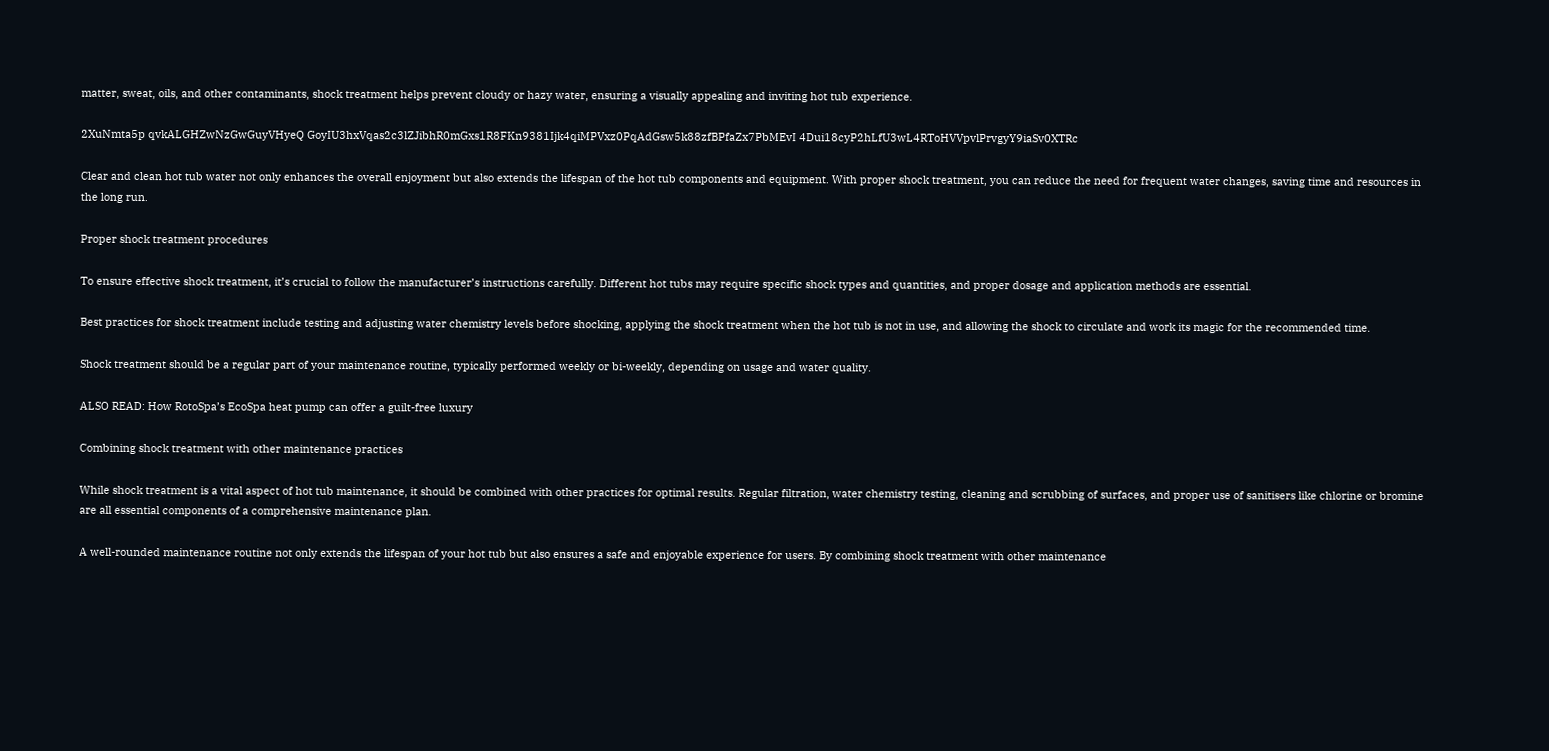matter, sweat, oils, and other contaminants, shock treatment helps prevent cloudy or hazy water, ensuring a visually appealing and inviting hot tub experience.

2XuNmta5p qvkALGHZwNzGwGuyVHyeQ GoyIU3hxVqas2c3lZJibhR0mGxs1R8FKn9381Ijk4qiMPVxz0PqAdGsw5k88zfBPfaZx7PbMEvI 4Dui18cyP2hLfU3wL4RToHVVpvlPrvgyY9iaSv0XTRc

Clear and clean hot tub water not only enhances the overall enjoyment but also extends the lifespan of the hot tub components and equipment. With proper shock treatment, you can reduce the need for frequent water changes, saving time and resources in the long run.

Proper shock treatment procedures

To ensure effective shock treatment, it’s crucial to follow the manufacturer’s instructions carefully. Different hot tubs may require specific shock types and quantities, and proper dosage and application methods are essential.

Best practices for shock treatment include testing and adjusting water chemistry levels before shocking, applying the shock treatment when the hot tub is not in use, and allowing the shock to circulate and work its magic for the recommended time.

Shock treatment should be a regular part of your maintenance routine, typically performed weekly or bi-weekly, depending on usage and water quality.

ALSO READ: How RotoSpa’s EcoSpa heat pump can offer a guilt-free luxury

Combining shock treatment with other maintenance practices

While shock treatment is a vital aspect of hot tub maintenance, it should be combined with other practices for optimal results. Regular filtration, water chemistry testing, cleaning and scrubbing of surfaces, and proper use of sanitisers like chlorine or bromine are all essential components of a comprehensive maintenance plan.

A well-rounded maintenance routine not only extends the lifespan of your hot tub but also ensures a safe and enjoyable experience for users. By combining shock treatment with other maintenance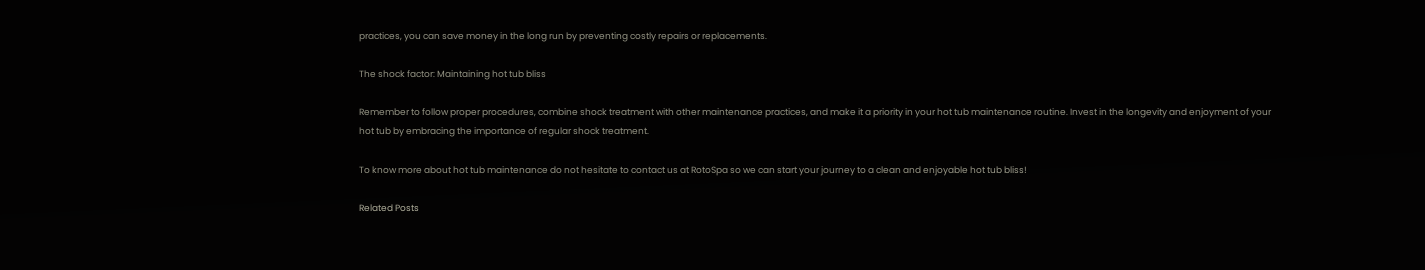practices, you can save money in the long run by preventing costly repairs or replacements.

The shock factor: Maintaining hot tub bliss

Remember to follow proper procedures, combine shock treatment with other maintenance practices, and make it a priority in your hot tub maintenance routine. Invest in the longevity and enjoyment of your hot tub by embracing the importance of regular shock treatment.

To know more about hot tub maintenance do not hesitate to contact us at RotoSpa so we can start your journey to a clean and enjoyable hot tub bliss!

Related Posts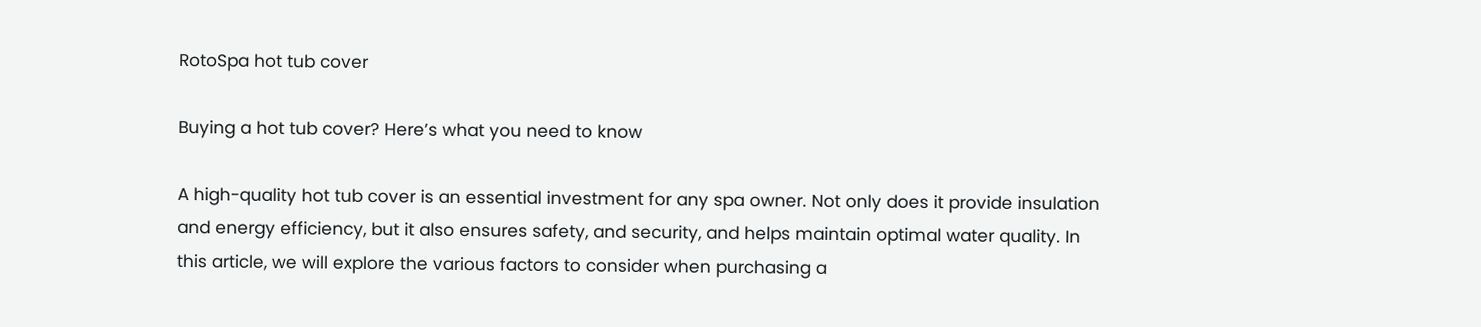RotoSpa hot tub cover

Buying a hot tub cover? Here’s what you need to know

A high-quality hot tub cover is an essential investment for any spa owner. Not only does it provide insulation and energy efficiency, but it also ensures safety, and security, and helps maintain optimal water quality. In this article, we will explore the various factors to consider when purchasing a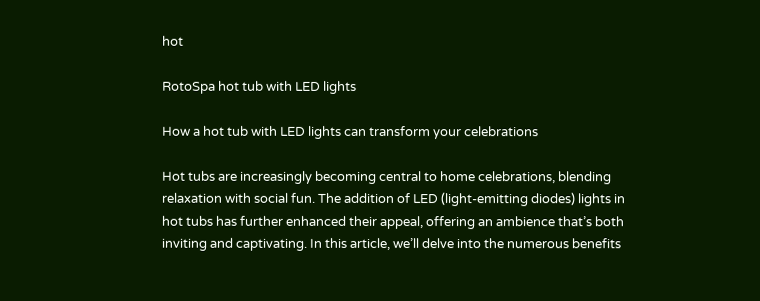hot

RotoSpa hot tub with LED lights

How a hot tub with LED lights can transform your celebrations

Hot tubs are increasingly becoming central to home celebrations, blending relaxation with social fun. The addition of LED (light-emitting diodes) lights in hot tubs has further enhanced their appeal, offering an ambience that’s both inviting and captivating. In this article, we’ll delve into the numerous benefits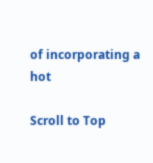of incorporating a hot

Scroll to Top